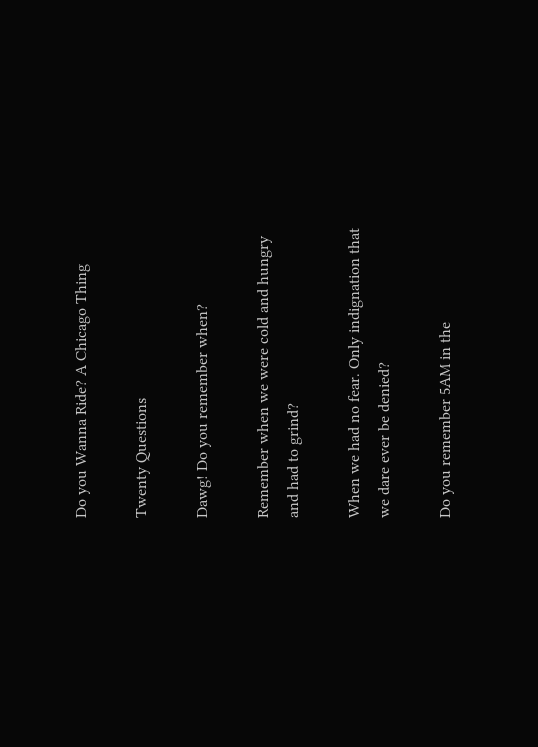Do you Wanna Ride? A Chicago Thing

Twenty Questions

Dawg! Do you remember when?

Remember when we were cold and hungry and had to grind?

When we had no fear. Only indignation that we dare ever be denied?

Do you remember 5AM in the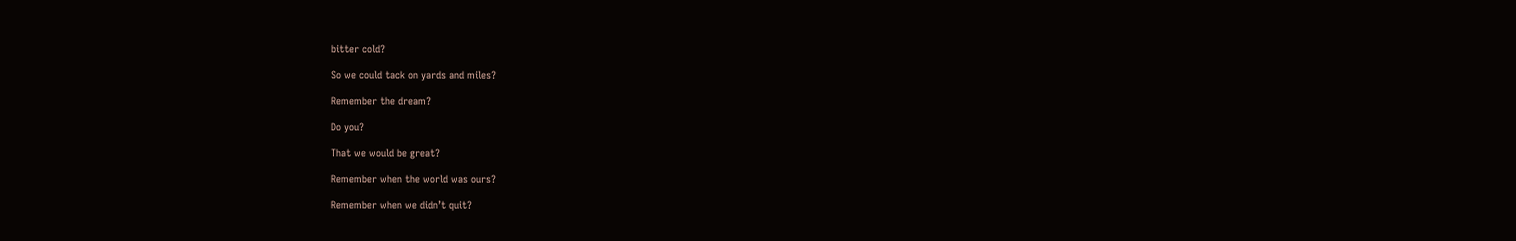bitter cold?

So we could tack on yards and miles?

Remember the dream?

Do you?

That we would be great?

Remember when the world was ours?

Remember when we didn’t quit?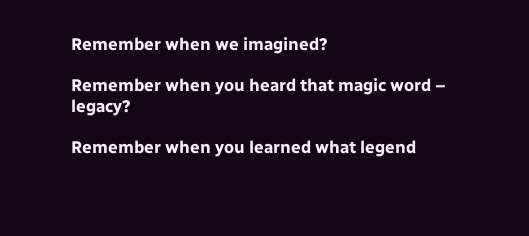Remember when we imagined?

Remember when you heard that magic word – legacy?

Remember when you learned what legend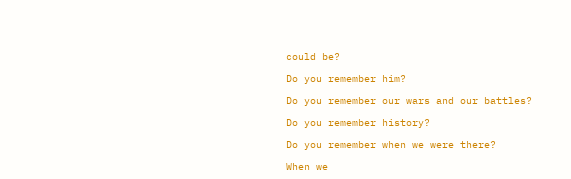could be?

Do you remember him?

Do you remember our wars and our battles?

Do you remember history?

Do you remember when we were there?

When we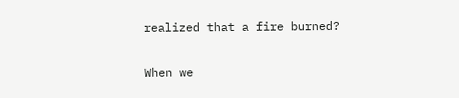realized that a fire burned?

When we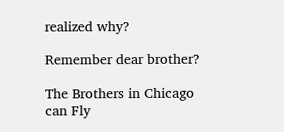realized why?

Remember dear brother?

The Brothers in Chicago can Fly